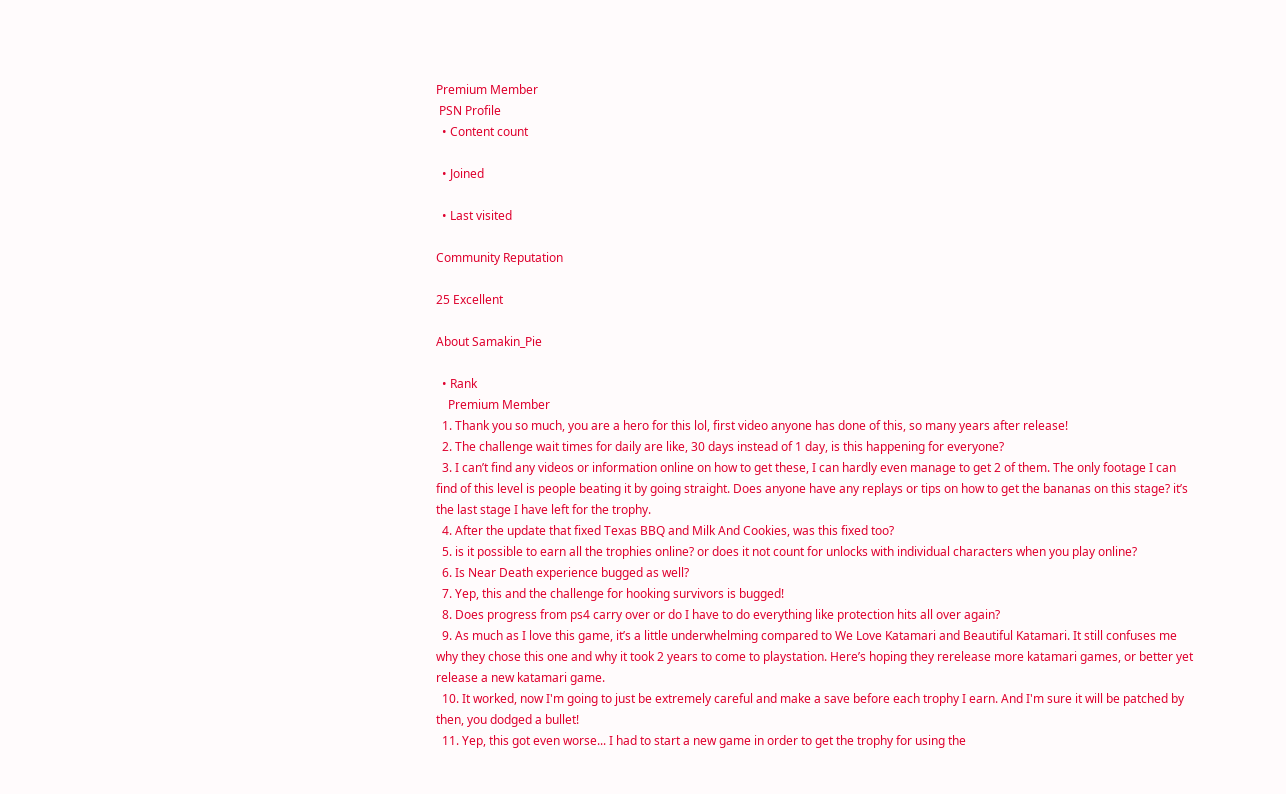Premium Member
 PSN Profile
  • Content count

  • Joined

  • Last visited

Community Reputation

25 Excellent

About Samakin_Pie

  • Rank
    Premium Member
  1. Thank you so much, you are a hero for this lol, first video anyone has done of this, so many years after release!
  2. The challenge wait times for daily are like, 30 days instead of 1 day, is this happening for everyone?
  3. I can’t find any videos or information online on how to get these, I can hardly even manage to get 2 of them. The only footage I can find of this level is people beating it by going straight. Does anyone have any replays or tips on how to get the bananas on this stage? it’s the last stage I have left for the trophy.
  4. After the update that fixed Texas BBQ and Milk And Cookies, was this fixed too?
  5. is it possible to earn all the trophies online? or does it not count for unlocks with individual characters when you play online?
  6. Is Near Death experience bugged as well?
  7. Yep, this and the challenge for hooking survivors is bugged!
  8. Does progress from ps4 carry over or do I have to do everything like protection hits all over again?
  9. As much as I love this game, it’s a little underwhelming compared to We Love Katamari and Beautiful Katamari. It still confuses me why they chose this one and why it took 2 years to come to playstation. Here’s hoping they rerelease more katamari games, or better yet release a new katamari game.
  10. It worked, now I'm going to just be extremely careful and make a save before each trophy I earn. And I'm sure it will be patched by then, you dodged a bullet!
  11. Yep, this got even worse... I had to start a new game in order to get the trophy for using the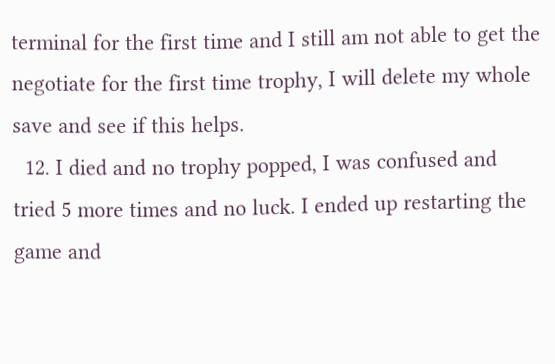terminal for the first time and I still am not able to get the negotiate for the first time trophy, I will delete my whole save and see if this helps.
  12. I died and no trophy popped, I was confused and tried 5 more times and no luck. I ended up restarting the game and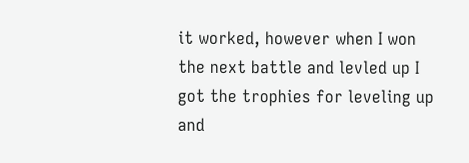it worked, however when I won the next battle and levled up I got the trophies for leveling up and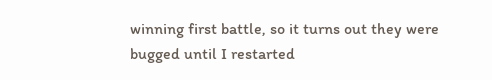winning first battle, so it turns out they were bugged until I restarted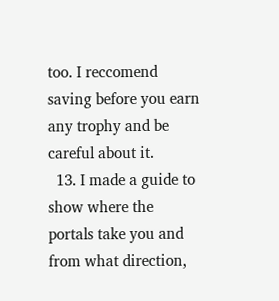too. I reccomend saving before you earn any trophy and be careful about it.
  13. I made a guide to show where the portals take you and from what direction,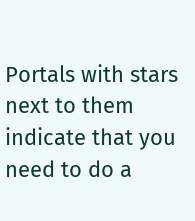Portals with stars next to them indicate that you need to do a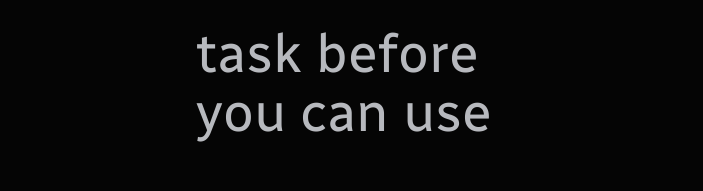task before you can use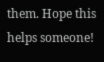them. Hope this helps someone!